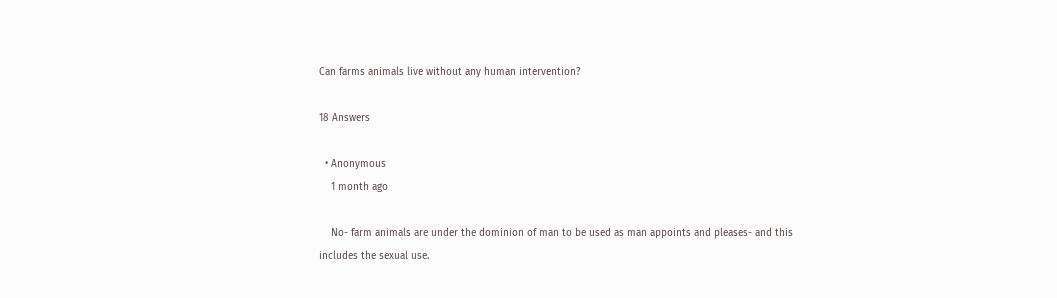Can farms animals live without any human intervention?

18 Answers

  • Anonymous
    1 month ago

    No- farm animals are under the dominion of man to be used as man appoints and pleases- and this includes the sexual use.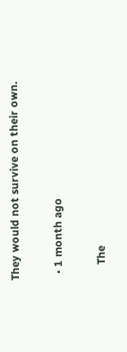They would not survive on their own.

  • 1 month ago

     The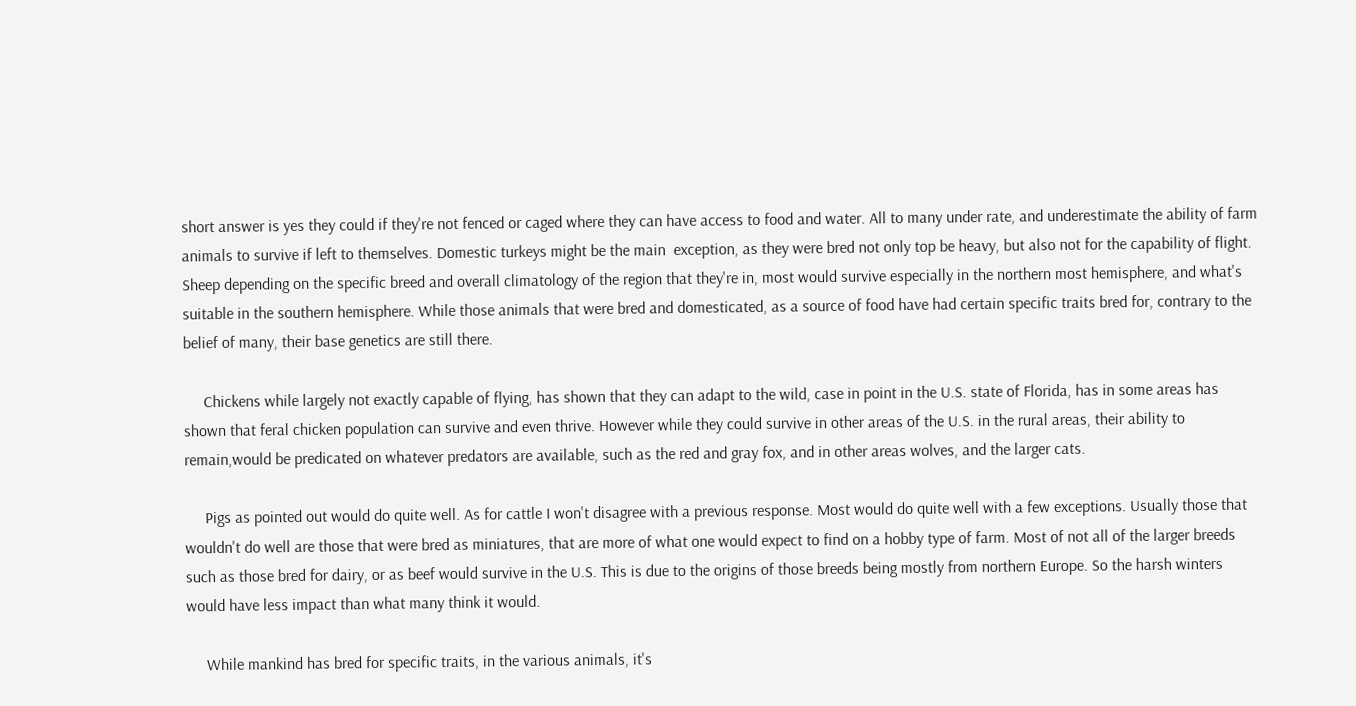short answer is yes they could if they're not fenced or caged where they can have access to food and water. All to many under rate, and underestimate the ability of farm animals to survive if left to themselves. Domestic turkeys might be the main  exception, as they were bred not only top be heavy, but also not for the capability of flight. Sheep depending on the specific breed and overall climatology of the region that they're in, most would survive especially in the northern most hemisphere, and what's suitable in the southern hemisphere. While those animals that were bred and domesticated, as a source of food have had certain specific traits bred for, contrary to the belief of many, their base genetics are still there.

     Chickens while largely not exactly capable of flying, has shown that they can adapt to the wild, case in point in the U.S. state of Florida, has in some areas has shown that feral chicken population can survive and even thrive. However while they could survive in other areas of the U.S. in the rural areas, their ability to remain,would be predicated on whatever predators are available, such as the red and gray fox, and in other areas wolves, and the larger cats.

     Pigs as pointed out would do quite well. As for cattle I won't disagree with a previous response. Most would do quite well with a few exceptions. Usually those that wouldn't do well are those that were bred as miniatures, that are more of what one would expect to find on a hobby type of farm. Most of not all of the larger breeds such as those bred for dairy, or as beef would survive in the U.S. This is due to the origins of those breeds being mostly from northern Europe. So the harsh winters would have less impact than what many think it would.

     While mankind has bred for specific traits, in the various animals, it's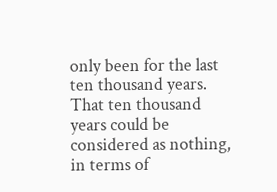only been for the last ten thousand years. That ten thousand years could be considered as nothing, in terms of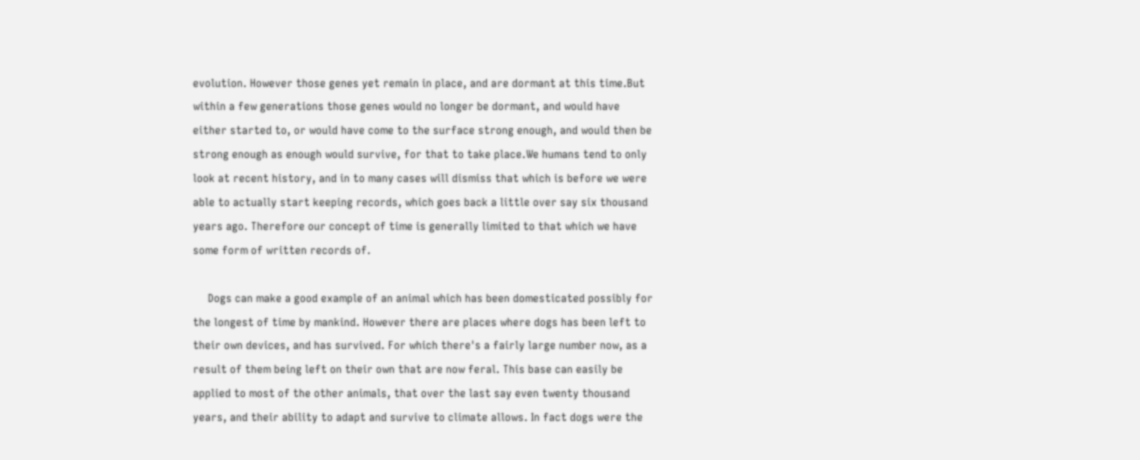evolution. However those genes yet remain in place, and are dormant at this time.But within a few generations those genes would no longer be dormant, and would have either started to, or would have come to the surface strong enough, and would then be strong enough as enough would survive, for that to take place.We humans tend to only look at recent history, and in to many cases will dismiss that which is before we were able to actually start keeping records, which goes back a little over say six thousand years ago. Therefore our concept of time is generally limited to that which we have some form of written records of.

     Dogs can make a good example of an animal which has been domesticated possibly for the longest of time by mankind. However there are places where dogs has been left to their own devices, and has survived. For which there's a fairly large number now, as a result of them being left on their own that are now feral. This base can easily be applied to most of the other animals, that over the last say even twenty thousand years, and their ability to adapt and survive to climate allows. In fact dogs were the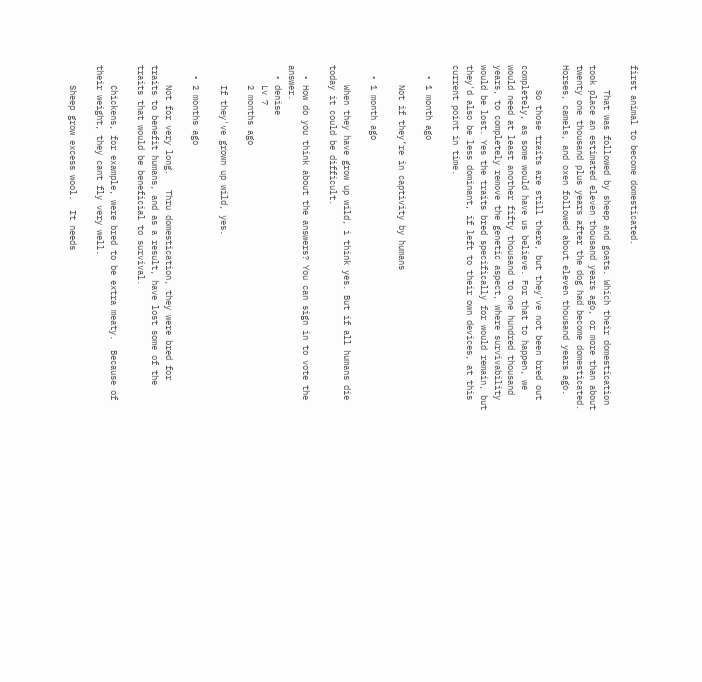first animal to become domesticated.

     That was followed by sheep and goats. Which their domestication took place an estimated eleven thousand years ago, or more than about twenty one thousand plus years after the dog had become domesticated. Horses, camels, and oxen followed about eleven thousand years ago.

     So those traits are still there, but they've not been bred out completely, as some would have us believe. For that to happen, we would need at least another fifty thousand to one hundred thousand years, to completely remove the genetic aspect, where survivability would be lost. Yes the traits bred specifically for would remain, but they'd also be less dominant, if left to their own devices, at this current point in time.

  • 1 month ago

    Not if they’re in captivity by humans

  • 1 month ago

    When they have grow up wild, i think yes. But if all humans die today it could be difficult.

  • How do you think about the answers? You can sign in to vote the answer.
  • denise
    Lv 7
    2 months ago

    If they've grown up wild, yes.

  • 2 months ago

    Not for very long.   Thru domestication, they were bred for traits to benefit humans, and as a result, have lost some of the traits that would be beneficial to survival.

    Chickens, for example, were bred to be extra meaty.  Because of their weight, they cant fly very well.

    Sheep grow excess wool.  It needs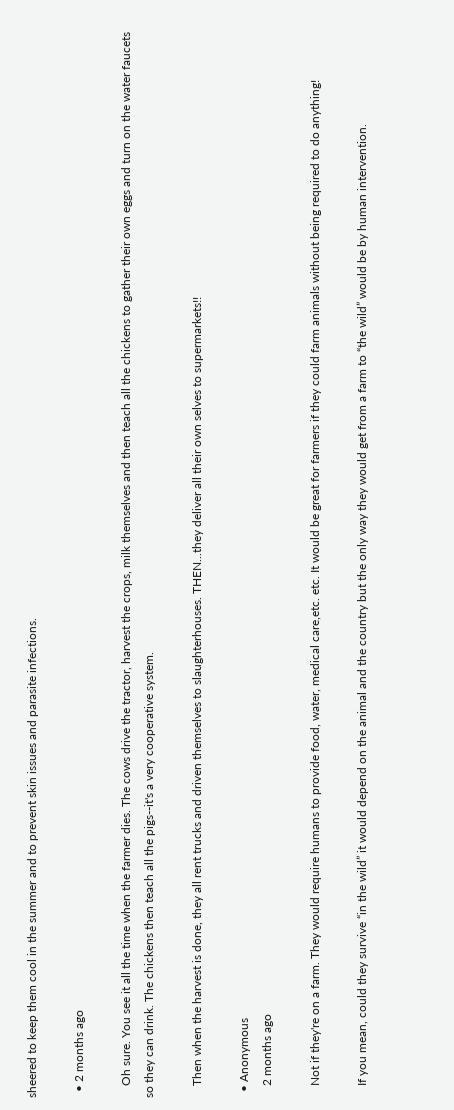sheered to keep them cool in the summer and to prevent skin issues and parasite infections.

  • 2 months ago

    Oh sure. You see it all the time when the farmer dies. The cows drive the tractor, harvest the crops, milk themselves and then teach all the chickens to gather their own eggs and turn on the water faucets so they can drink. The chickens then teach all the pigs--it's a very cooperative system.

    Then when the harvest is done, they all rent trucks and driven themselves to slaughterhouses. THEN...they deliver all their own selves to supermarkets!!

  • Anonymous
    2 months ago

    Not if they're on a farm. They would require humans to provide food, water, medical care,etc. etc. It would be great for farmers if they could farm animals without being required to do anything!

    If you mean, could they survive “in the wild” it would depend on the animal and the country but the only way they would get from a farm to “the wild” would be by human intervention.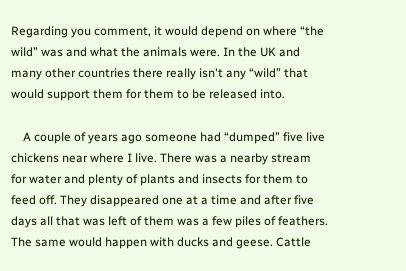Regarding you comment, it would depend on where “the wild” was and what the animals were. In the UK and many other countries there really isn't any “wild” that would support them for them to be released into.

    A couple of years ago someone had “dumped” five live chickens near where I live. There was a nearby stream for water and plenty of plants and insects for them to feed off. They disappeared one at a time and after five days all that was left of them was a few piles of feathers. The same would happen with ducks and geese. Cattle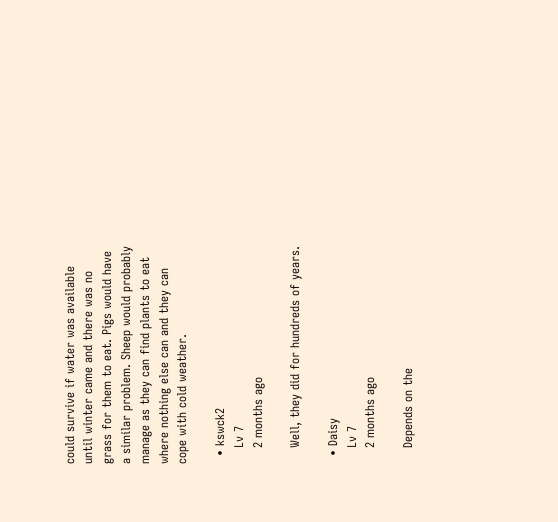could survive if water was available until winter came and there was no grass for them to eat. Pigs would have a similar problem. Sheep would probably manage as they can find plants to eat where nothing else can and they can cope with cold weather.

  • kswck2
    Lv 7
    2 months ago

    Well, they did for hundreds of years.

  • Daisy
    Lv 7
    2 months ago

    Depends on the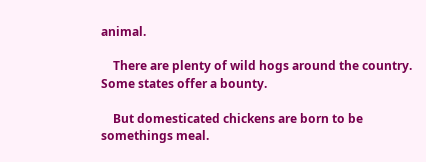animal.

    There are plenty of wild hogs around the country. Some states offer a bounty.

    But domesticated chickens are born to be somethings meal.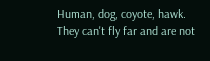Human, dog, coyote, hawk. They can't fly far and are not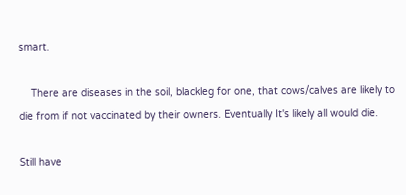smart.

    There are diseases in the soil, blackleg for one, that cows/calves are likely to die from if not vaccinated by their owners. Eventually It's likely all would die.

Still have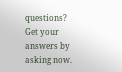questions? Get your answers by asking now.